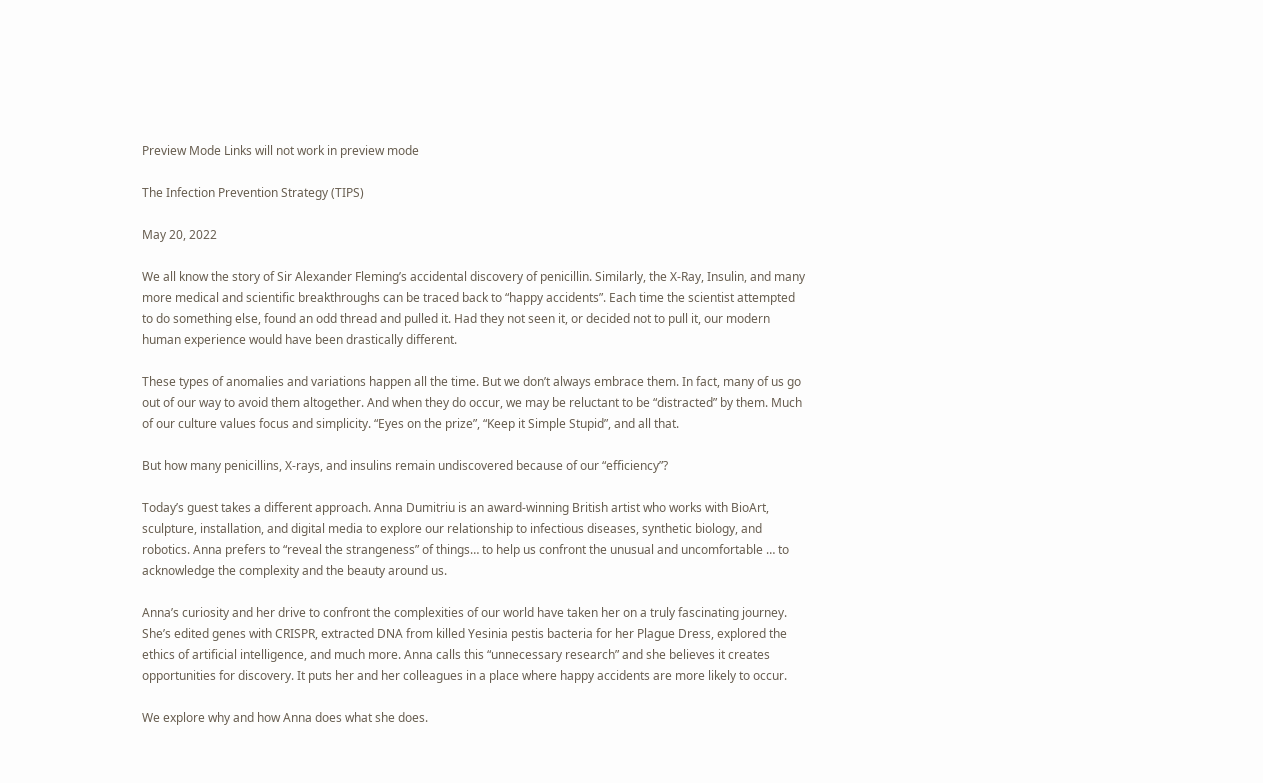Preview Mode Links will not work in preview mode

The Infection Prevention Strategy (TIPS)

May 20, 2022

We all know the story of Sir Alexander Fleming’s accidental discovery of penicillin. Similarly, the X-Ray, Insulin, and many more medical and scientific breakthroughs can be traced back to “happy accidents”. Each time the scientist attempted to do something else, found an odd thread and pulled it. Had they not seen it, or decided not to pull it, our modern human experience would have been drastically different.

These types of anomalies and variations happen all the time. But we don’t always embrace them. In fact, many of us go out of our way to avoid them altogether. And when they do occur, we may be reluctant to be “distracted” by them. Much of our culture values focus and simplicity. “Eyes on the prize”, “Keep it Simple Stupid”, and all that.

But how many penicillins, X-rays, and insulins remain undiscovered because of our “efficiency”?

Today’s guest takes a different approach. Anna Dumitriu is an award-winning British artist who works with BioArt, sculpture, installation, and digital media to explore our relationship to infectious diseases, synthetic biology, and robotics. Anna prefers to “reveal the strangeness” of things… to help us confront the unusual and uncomfortable … to acknowledge the complexity and the beauty around us.

Anna’s curiosity and her drive to confront the complexities of our world have taken her on a truly fascinating journey. She’s edited genes with CRISPR, extracted DNA from killed Yesinia pestis bacteria for her Plague Dress, explored the ethics of artificial intelligence, and much more. Anna calls this “unnecessary research” and she believes it creates opportunities for discovery. It puts her and her colleagues in a place where happy accidents are more likely to occur.

We explore why and how Anna does what she does.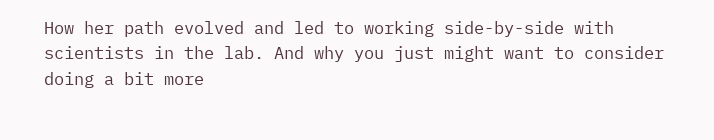How her path evolved and led to working side-by-side with scientists in the lab. And why you just might want to consider doing a bit more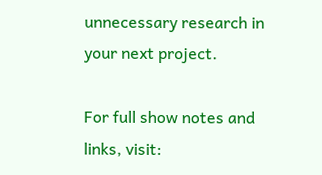unnecessary research in your next project.

For full show notes and links, visit: